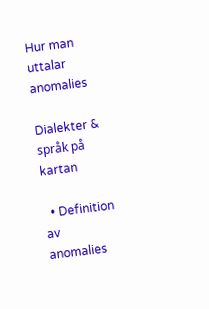Hur man uttalar anomalies

Dialekter & språk på kartan

  • Definition av anomalies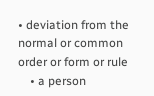• deviation from the normal or common order or form or rule
    • a person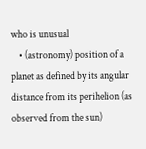who is unusual
    • (astronomy) position of a planet as defined by its angular distance from its perihelion (as observed from the sun)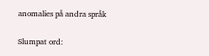anomalies på andra språk

Slumpat ord: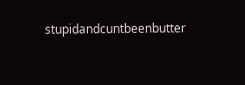stupidandcuntbeenbutter